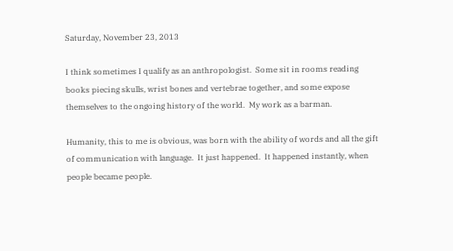Saturday, November 23, 2013

I think sometimes I qualify as an anthropologist.  Some sit in rooms reading books piecing skulls, wrist bones and vertebrae together, and some expose themselves to the ongoing history of the world.  My work as a barman.

Humanity, this to me is obvious, was born with the ability of words and all the gift of communication with language.  It just happened.  It happened instantly, when people became people.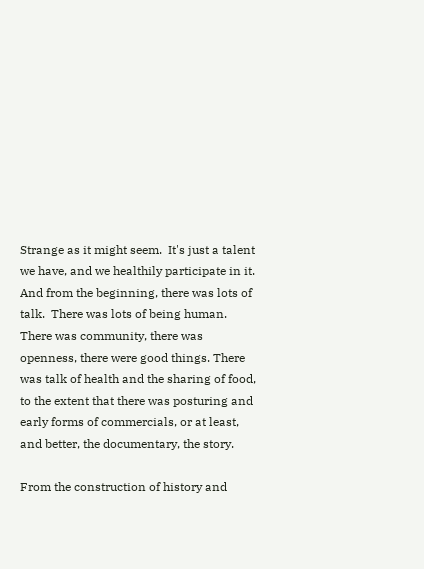Strange as it might seem.  It's just a talent we have, and we healthily participate in it.  And from the beginning, there was lots of talk.  There was lots of being human.  There was community, there was openness, there were good things. There was talk of health and the sharing of food, to the extent that there was posturing and early forms of commercials, or at least, and better, the documentary, the story.

From the construction of history and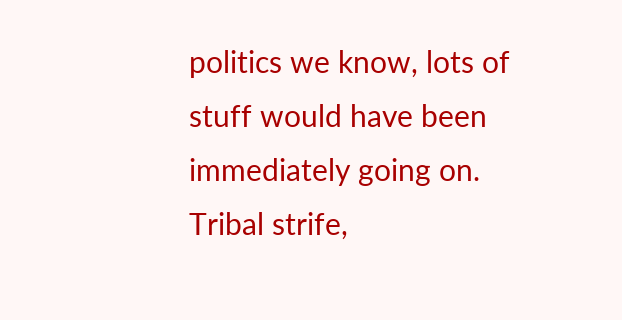politics we know, lots of stuff would have been immediately going on.  Tribal strife,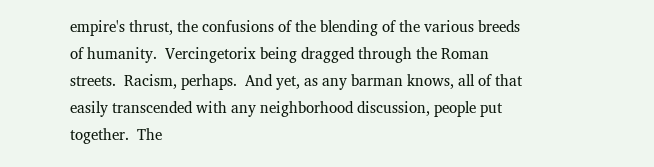empire's thrust, the confusions of the blending of the various breeds of humanity.  Vercingetorix being dragged through the Roman streets.  Racism, perhaps.  And yet, as any barman knows, all of that easily transcended with any neighborhood discussion, people put together.  The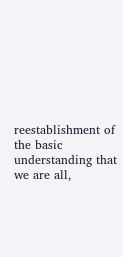reestablishment of the basic understanding that we are all,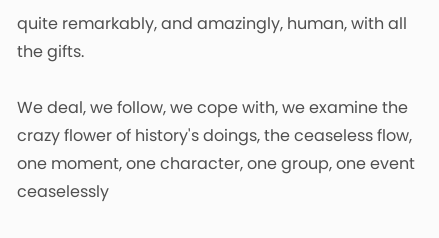quite remarkably, and amazingly, human, with all the gifts.

We deal, we follow, we cope with, we examine the crazy flower of history's doings, the ceaseless flow, one moment, one character, one group, one event ceaselessly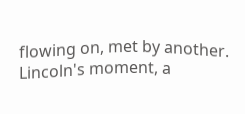flowing on, met by another.  Lincoln's moment, a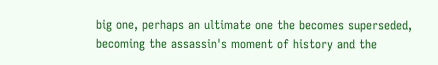big one, perhaps an ultimate one the becomes superseded, becoming the assassin's moment of history and the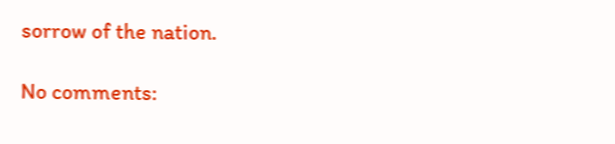sorrow of the nation.

No comments: